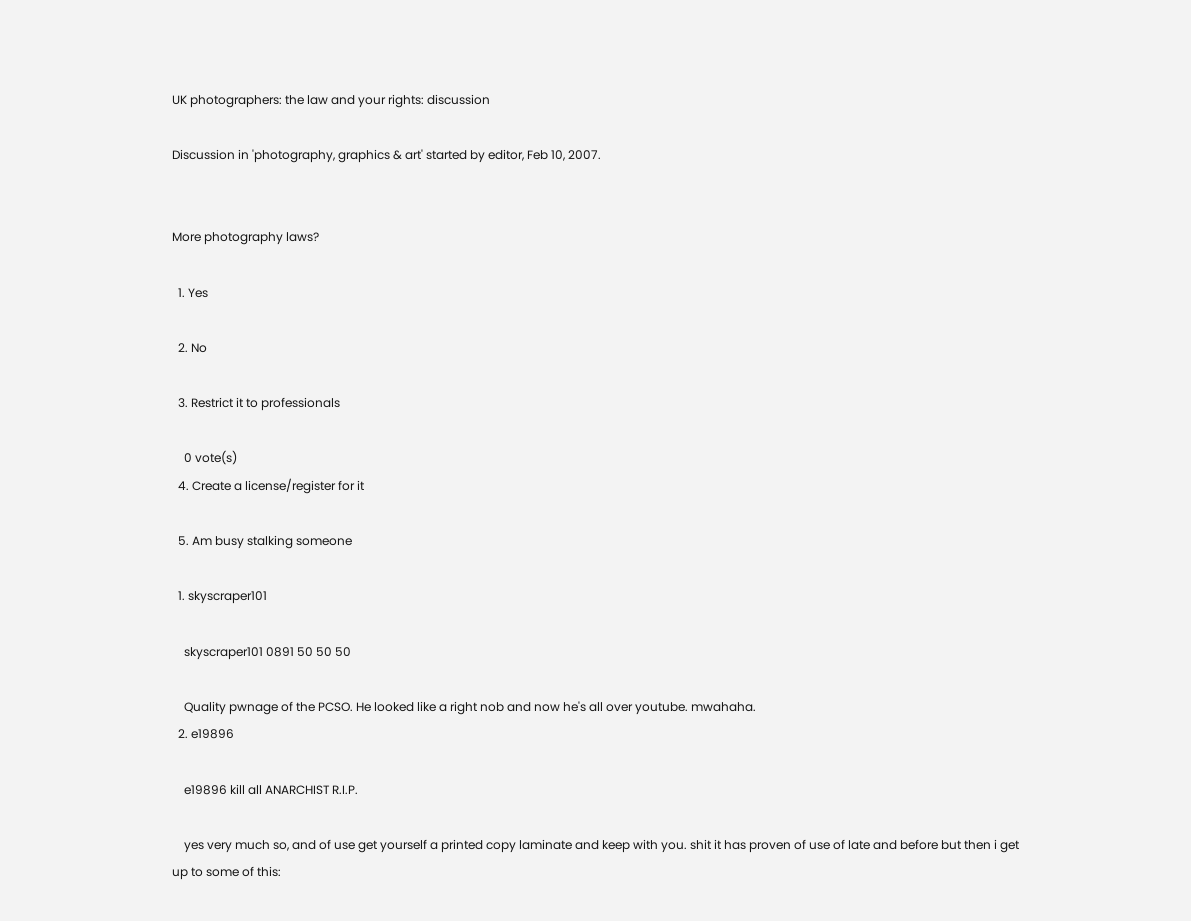UK photographers: the law and your rights: discussion

Discussion in 'photography, graphics & art' started by editor, Feb 10, 2007.


More photography laws?

  1. Yes

  2. No

  3. Restrict it to professionals

    0 vote(s)
  4. Create a license/register for it

  5. Am busy stalking someone

  1. skyscraper101

    skyscraper101 0891 50 50 50

    Quality pwnage of the PCSO. He looked like a right nob and now he's all over youtube. mwahaha.
  2. e19896

    e19896 kill all ANARCHIST R.I.P.

    yes very much so, and of use get yourself a printed copy laminate and keep with you. shit it has proven of use of late and before but then i get up to some of this: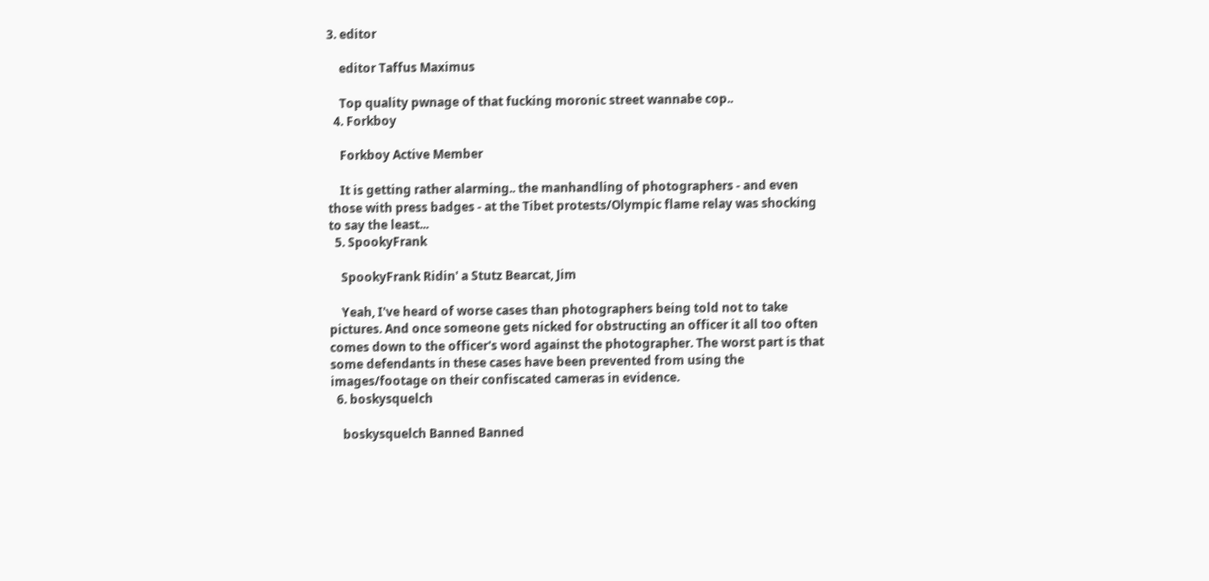3. editor

    editor Taffus Maximus

    Top quality pwnage of that fucking moronic street wannabe cop..
  4. Forkboy

    Forkboy Active Member

    It is getting rather alarming.. the manhandling of photographers - and even those with press badges - at the Tibet protests/Olympic flame relay was shocking to say the least...
  5. SpookyFrank

    SpookyFrank Ridin' a Stutz Bearcat, Jim

    Yeah, I've heard of worse cases than photographers being told not to take pictures. And once someone gets nicked for obstructing an officer it all too often comes down to the officer's word against the photographer. The worst part is that some defendants in these cases have been prevented from using the images/footage on their confiscated cameras in evidence.
  6. boskysquelch

    boskysquelch Banned Banned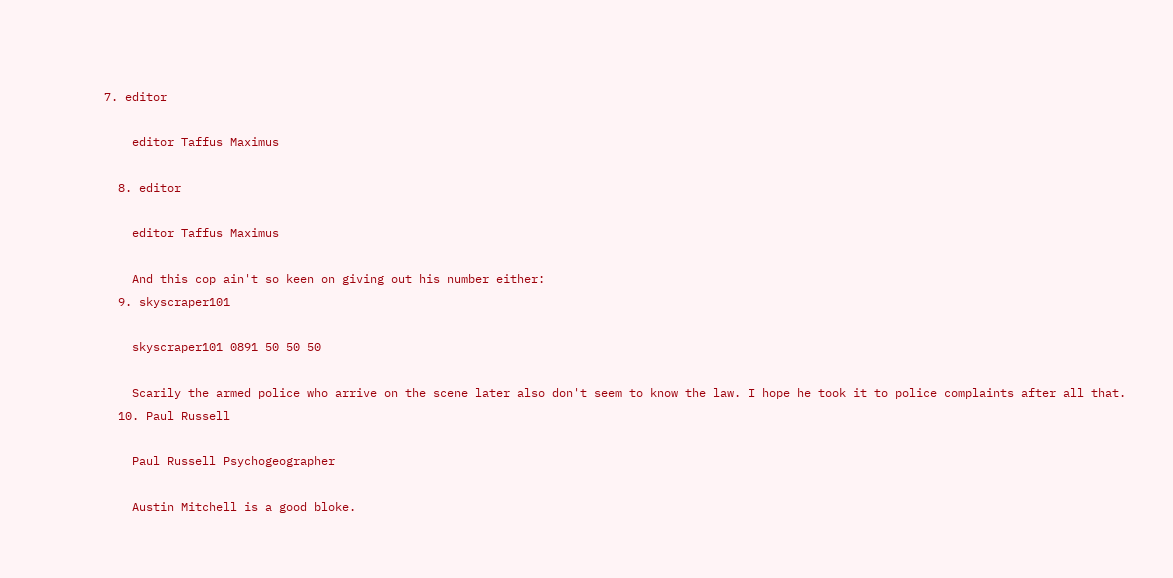7. editor

    editor Taffus Maximus

  8. editor

    editor Taffus Maximus

    And this cop ain't so keen on giving out his number either:
  9. skyscraper101

    skyscraper101 0891 50 50 50

    Scarily the armed police who arrive on the scene later also don't seem to know the law. I hope he took it to police complaints after all that.
  10. Paul Russell

    Paul Russell Psychogeographer

    Austin Mitchell is a good bloke.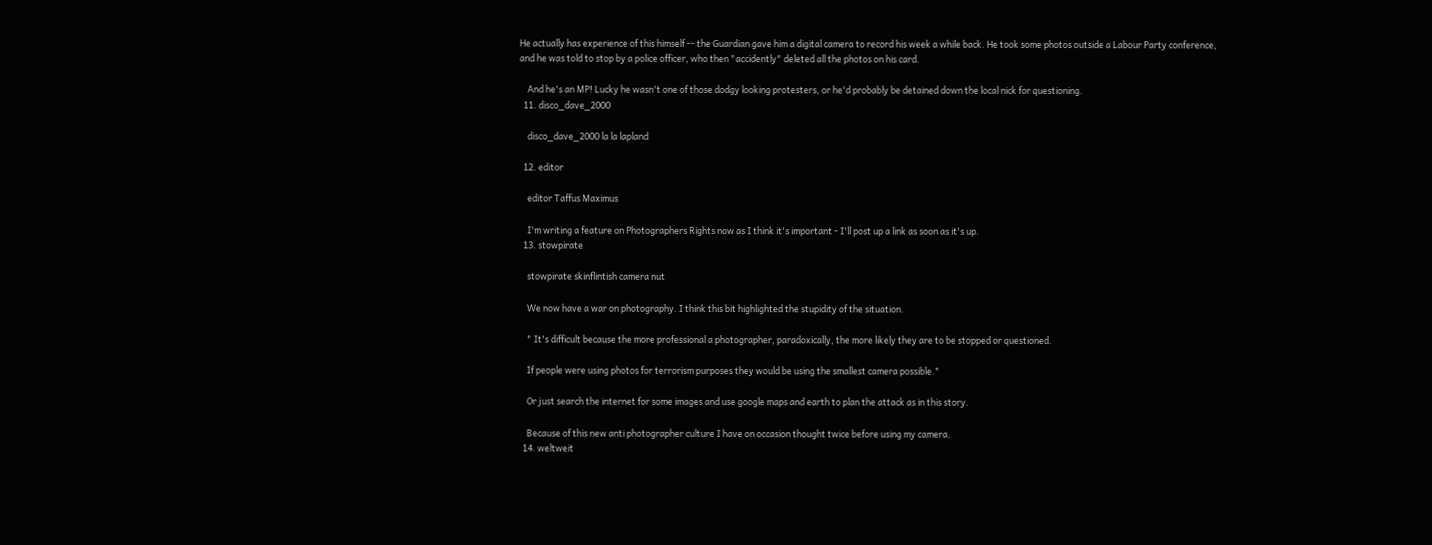He actually has experience of this himself -- the Guardian gave him a digital camera to record his week a while back. He took some photos outside a Labour Party conference, and he was told to stop by a police officer, who then "accidently" deleted all the photos on his card.

    And he's an MP! Lucky he wasn't one of those dodgy looking protesters, or he'd probably be detained down the local nick for questioning.
  11. disco_dave_2000

    disco_dave_2000 la la lapland

  12. editor

    editor Taffus Maximus

    I'm writing a feature on Photographers Rights now as I think it's important - I'll post up a link as soon as it's up.
  13. stowpirate

    stowpirate skinflintish camera nut

    We now have a war on photography. I think this bit highlighted the stupidity of the situation.

    " It's difficult because the more professional a photographer, paradoxically, the more likely they are to be stopped or questioned.

    If people were using photos for terrorism purposes they would be using the smallest camera possible."

    Or just search the internet for some images and use google maps and earth to plan the attack as in this story.

    Because of this new anti photographer culture I have on occasion thought twice before using my camera.
  14. weltweit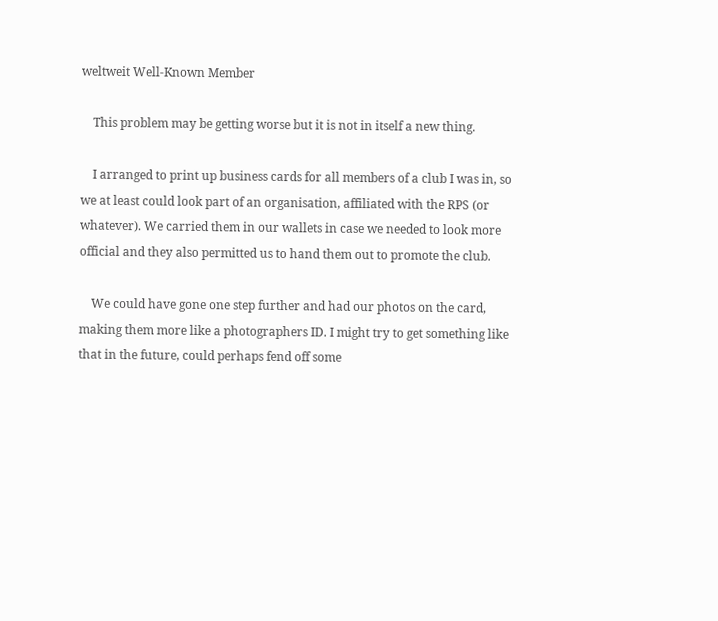weltweit Well-Known Member

    This problem may be getting worse but it is not in itself a new thing.

    I arranged to print up business cards for all members of a club I was in, so we at least could look part of an organisation, affiliated with the RPS (or whatever). We carried them in our wallets in case we needed to look more official and they also permitted us to hand them out to promote the club.

    We could have gone one step further and had our photos on the card, making them more like a photographers ID. I might try to get something like that in the future, could perhaps fend off some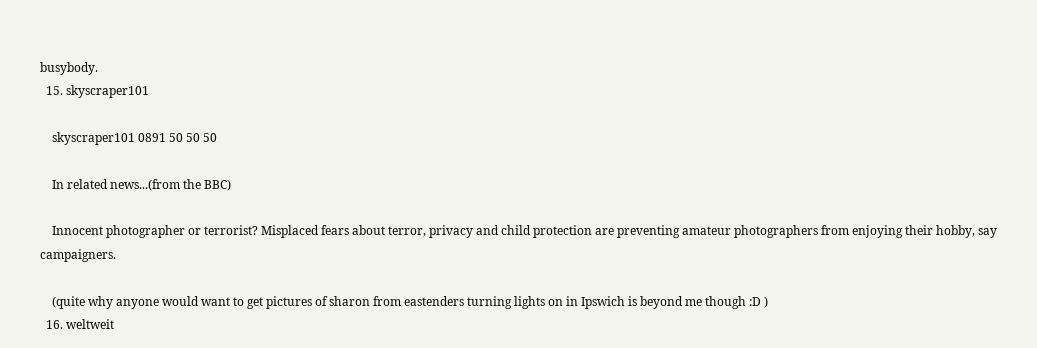busybody.
  15. skyscraper101

    skyscraper101 0891 50 50 50

    In related news...(from the BBC)

    Innocent photographer or terrorist? Misplaced fears about terror, privacy and child protection are preventing amateur photographers from enjoying their hobby, say campaigners.

    (quite why anyone would want to get pictures of sharon from eastenders turning lights on in Ipswich is beyond me though :D )
  16. weltweit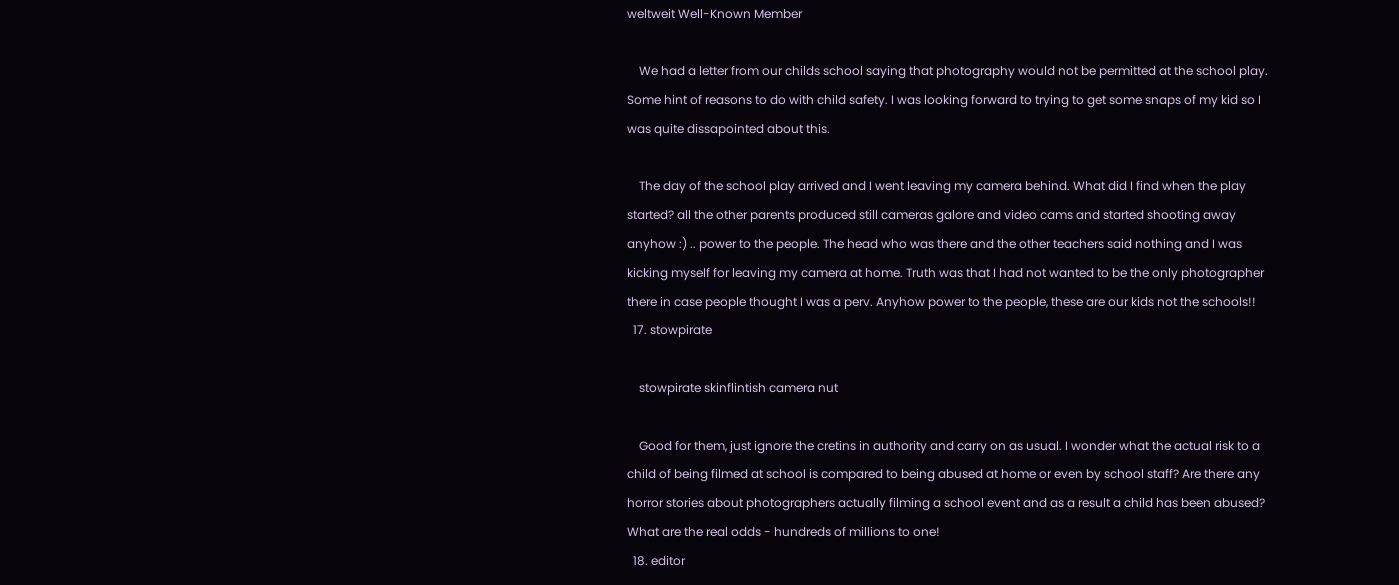weltweit Well-Known Member

    We had a letter from our childs school saying that photography would not be permitted at the school play. Some hint of reasons to do with child safety. I was looking forward to trying to get some snaps of my kid so I was quite dissapointed about this.

    The day of the school play arrived and I went leaving my camera behind. What did I find when the play started? all the other parents produced still cameras galore and video cams and started shooting away anyhow :) .. power to the people. The head who was there and the other teachers said nothing and I was kicking myself for leaving my camera at home. Truth was that I had not wanted to be the only photographer there in case people thought I was a perv. Anyhow power to the people, these are our kids not the schools!!
  17. stowpirate

    stowpirate skinflintish camera nut

    Good for them, just ignore the cretins in authority and carry on as usual. I wonder what the actual risk to a child of being filmed at school is compared to being abused at home or even by school staff? Are there any horror stories about photographers actually filming a school event and as a result a child has been abused? What are the real odds - hundreds of millions to one!
  18. editor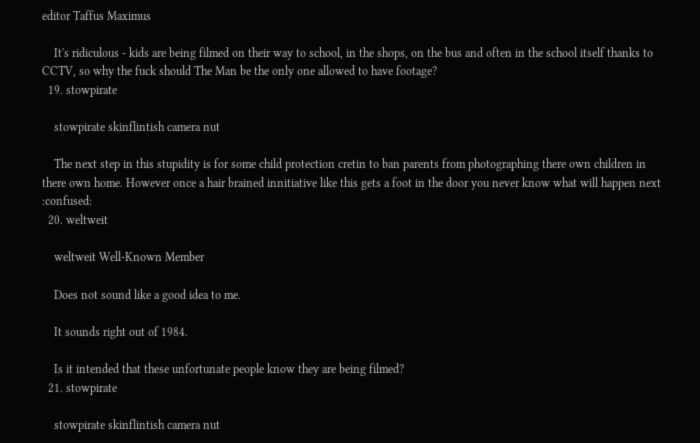editor Taffus Maximus

    It's ridiculous - kids are being filmed on their way to school, in the shops, on the bus and often in the school itself thanks to CCTV, so why the fuck should The Man be the only one allowed to have footage?
  19. stowpirate

    stowpirate skinflintish camera nut

    The next step in this stupidity is for some child protection cretin to ban parents from photographing there own children in there own home. However once a hair brained innitiative like this gets a foot in the door you never know what will happen next :confused:
  20. weltweit

    weltweit Well-Known Member

    Does not sound like a good idea to me.

    It sounds right out of 1984.

    Is it intended that these unfortunate people know they are being filmed?
  21. stowpirate

    stowpirate skinflintish camera nut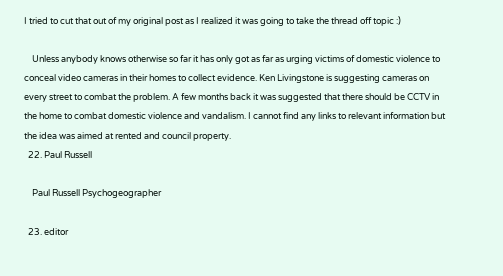I tried to cut that out of my original post as I realized it was going to take the thread off topic :)

    Unless anybody knows otherwise so far it has only got as far as urging victims of domestic violence to conceal video cameras in their homes to collect evidence. Ken Livingstone is suggesting cameras on every street to combat the problem. A few months back it was suggested that there should be CCTV in the home to combat domestic violence and vandalism. I cannot find any links to relevant information but the idea was aimed at rented and council property.
  22. Paul Russell

    Paul Russell Psychogeographer

  23. editor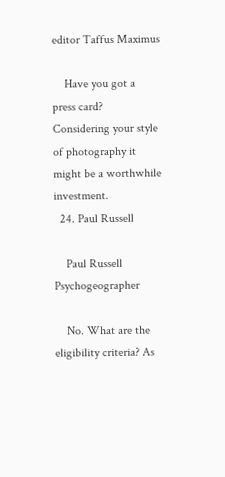editor Taffus Maximus

    Have you got a press card? Considering your style of photography it might be a worthwhile investment.
  24. Paul Russell

    Paul Russell Psychogeographer

    No. What are the eligibility criteria? As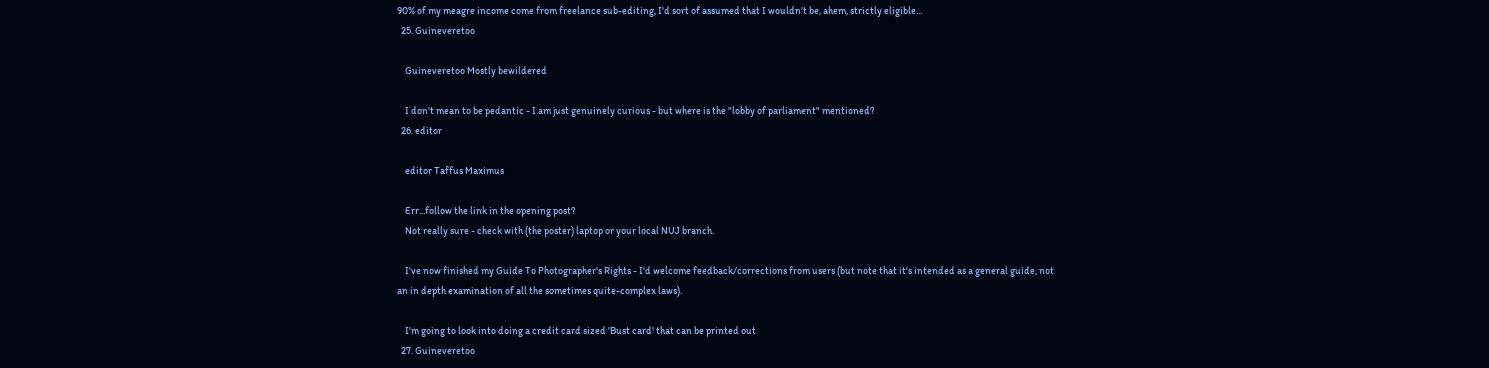90% of my meagre income come from freelance sub-editing, I'd sort of assumed that I wouldn't be, ahem, strictly eligible...
  25. Guineveretoo

    Guineveretoo Mostly bewildered

    I don't mean to be pedantic - I am just genuinely curious - but where is the "lobby of parliament" mentioned?
  26. editor

    editor Taffus Maximus

    Err...follow the link in the opening post?
    Not really sure - check with (the poster) laptop or your local NUJ branch.

    I've now finished my Guide To Photographer's Rights - I'd welcome feedback/corrections from users (but note that it's intended as a general guide, not an in depth examination of all the sometimes quite-complex laws).

    I'm going to look into doing a credit card sized 'Bust card' that can be printed out
  27. Guineveretoo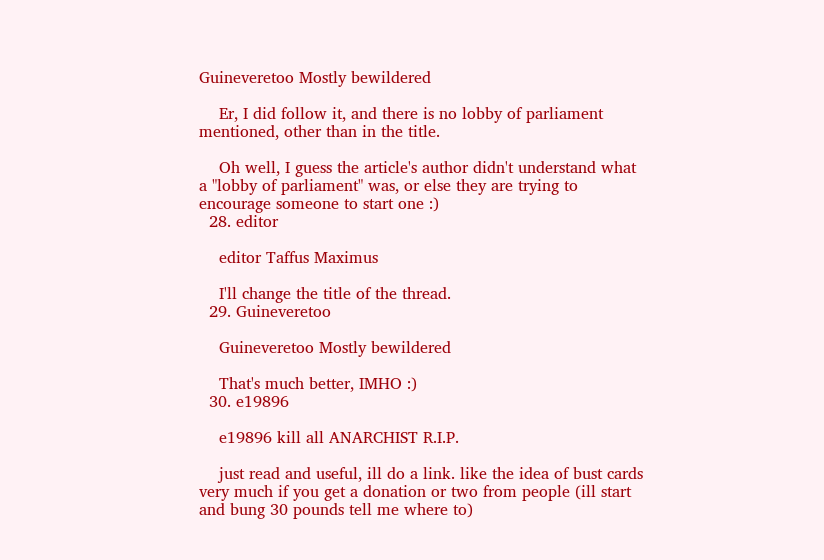Guineveretoo Mostly bewildered

    Er, I did follow it, and there is no lobby of parliament mentioned, other than in the title.

    Oh well, I guess the article's author didn't understand what a "lobby of parliament" was, or else they are trying to encourage someone to start one :)
  28. editor

    editor Taffus Maximus

    I'll change the title of the thread.
  29. Guineveretoo

    Guineveretoo Mostly bewildered

    That's much better, IMHO :)
  30. e19896

    e19896 kill all ANARCHIST R.I.P.

    just read and useful, ill do a link. like the idea of bust cards very much if you get a donation or two from people (ill start and bung 30 pounds tell me where to)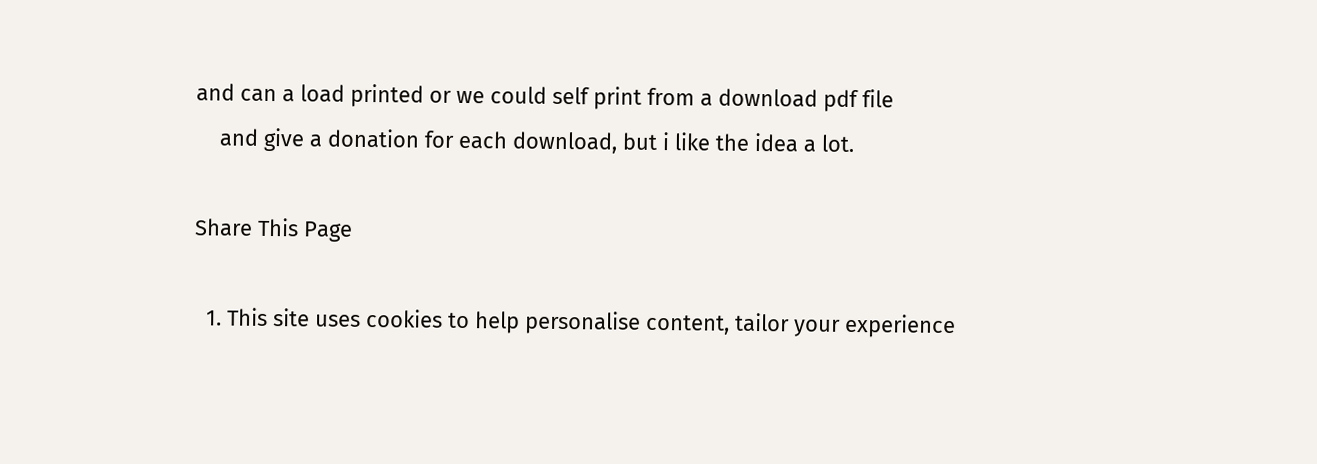and can a load printed or we could self print from a download pdf file
    and give a donation for each download, but i like the idea a lot.

Share This Page

  1. This site uses cookies to help personalise content, tailor your experience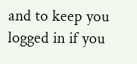and to keep you logged in if you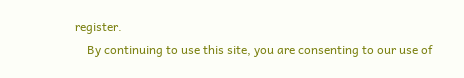register.
    By continuing to use this site, you are consenting to our use of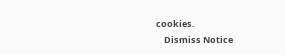cookies.
    Dismiss Notice